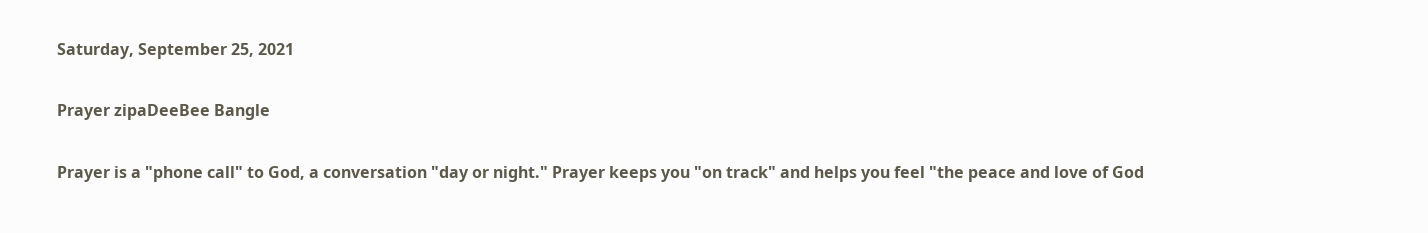Saturday, September 25, 2021

Prayer zipaDeeBee Bangle

Prayer is a "phone call" to God, a conversation "day or night." Prayer keeps you "on track" and helps you feel "the peace and love of God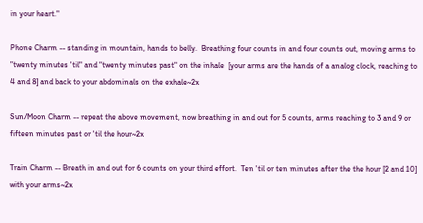in your heart."

Phone Charm -- standing in mountain, hands to belly.  Breathing four counts in and four counts out, moving arms to "twenty minutes 'til" and "twenty minutes past" on the inhale  [your arms are the hands of a analog clock, reaching to 4 and 8] and back to your abdominals on the exhale~2x

Sun/Moon Charm -- repeat the above movement, now breathing in and out for 5 counts, arms reaching to 3 and 9 or fifteen minutes past or 'til the hour~2x

Train Charm -- Breath in and out for 6 counts on your third effort.  Ten 'til or ten minutes after the the hour [2 and 10] with your arms~2x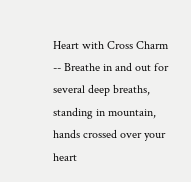Heart with Cross Charm -- Breathe in and out for several deep breaths, standing in mountain, hands crossed over your heart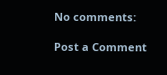No comments:

Post a Comment